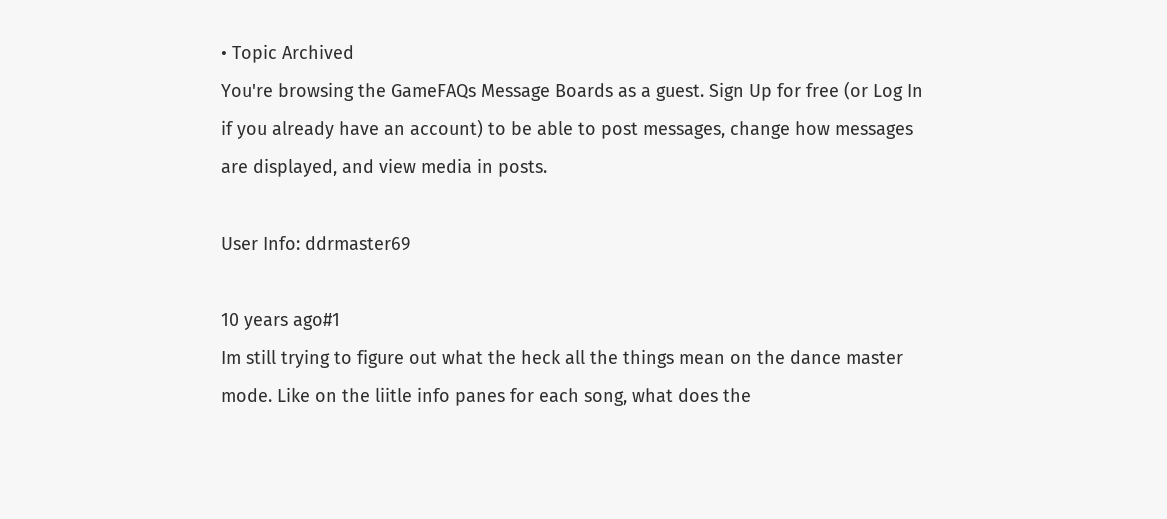• Topic Archived
You're browsing the GameFAQs Message Boards as a guest. Sign Up for free (or Log In if you already have an account) to be able to post messages, change how messages are displayed, and view media in posts.

User Info: ddrmaster69

10 years ago#1
Im still trying to figure out what the heck all the things mean on the dance master mode. Like on the liitle info panes for each song, what does the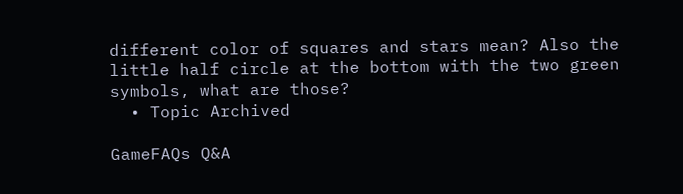different color of squares and stars mean? Also the little half circle at the bottom with the two green symbols, what are those?
  • Topic Archived

GameFAQs Q&A